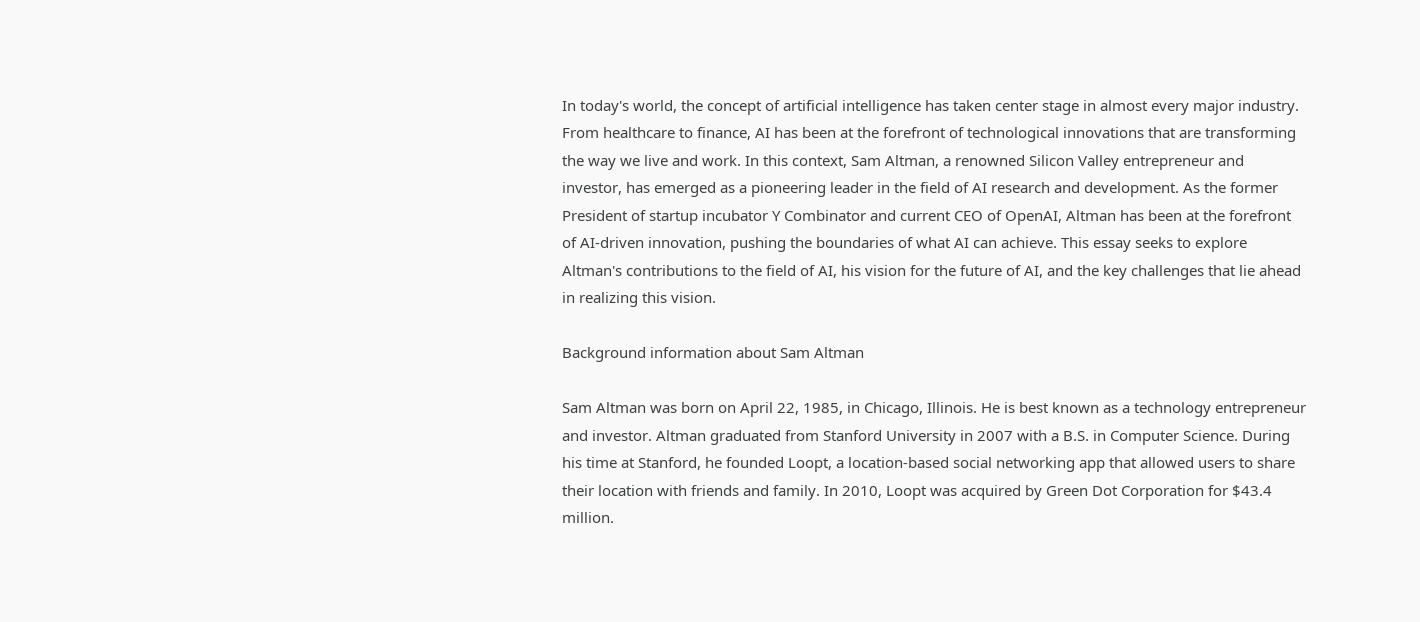In today's world, the concept of artificial intelligence has taken center stage in almost every major industry. From healthcare to finance, AI has been at the forefront of technological innovations that are transforming the way we live and work. In this context, Sam Altman, a renowned Silicon Valley entrepreneur and investor, has emerged as a pioneering leader in the field of AI research and development. As the former President of startup incubator Y Combinator and current CEO of OpenAI, Altman has been at the forefront of AI-driven innovation, pushing the boundaries of what AI can achieve. This essay seeks to explore Altman's contributions to the field of AI, his vision for the future of AI, and the key challenges that lie ahead in realizing this vision.

Background information about Sam Altman

Sam Altman was born on April 22, 1985, in Chicago, Illinois. He is best known as a technology entrepreneur and investor. Altman graduated from Stanford University in 2007 with a B.S. in Computer Science. During his time at Stanford, he founded Loopt, a location-based social networking app that allowed users to share their location with friends and family. In 2010, Loopt was acquired by Green Dot Corporation for $43.4 million.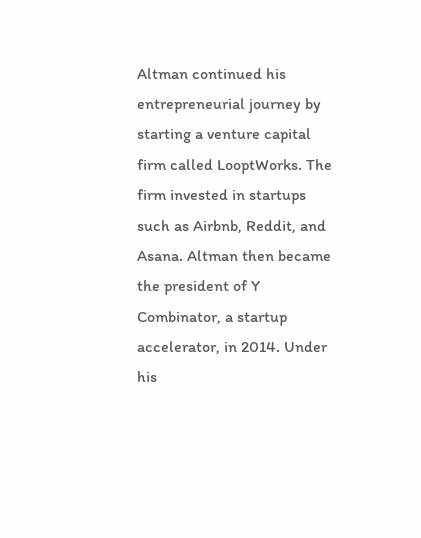Altman continued his entrepreneurial journey by starting a venture capital firm called LooptWorks. The firm invested in startups such as Airbnb, Reddit, and Asana. Altman then became the president of Y Combinator, a startup accelerator, in 2014. Under his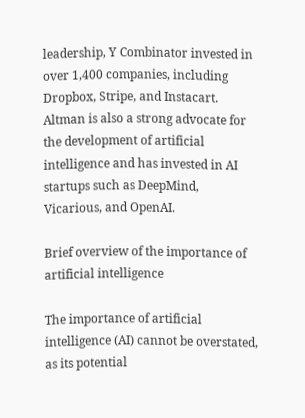leadership, Y Combinator invested in over 1,400 companies, including Dropbox, Stripe, and Instacart. Altman is also a strong advocate for the development of artificial intelligence and has invested in AI startups such as DeepMind, Vicarious, and OpenAI.

Brief overview of the importance of artificial intelligence

The importance of artificial intelligence (AI) cannot be overstated, as its potential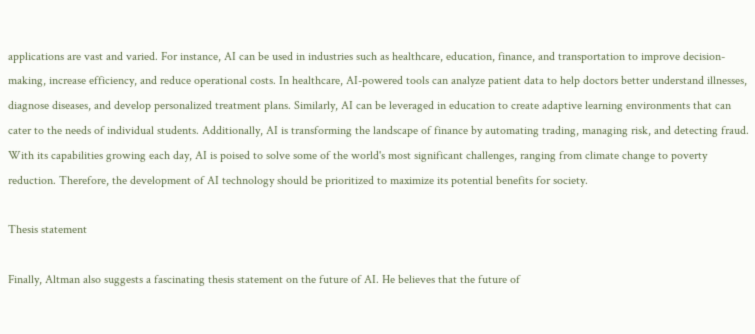applications are vast and varied. For instance, AI can be used in industries such as healthcare, education, finance, and transportation to improve decision-making, increase efficiency, and reduce operational costs. In healthcare, AI-powered tools can analyze patient data to help doctors better understand illnesses, diagnose diseases, and develop personalized treatment plans. Similarly, AI can be leveraged in education to create adaptive learning environments that can cater to the needs of individual students. Additionally, AI is transforming the landscape of finance by automating trading, managing risk, and detecting fraud. With its capabilities growing each day, AI is poised to solve some of the world's most significant challenges, ranging from climate change to poverty reduction. Therefore, the development of AI technology should be prioritized to maximize its potential benefits for society.

Thesis statement

Finally, Altman also suggests a fascinating thesis statement on the future of AI. He believes that the future of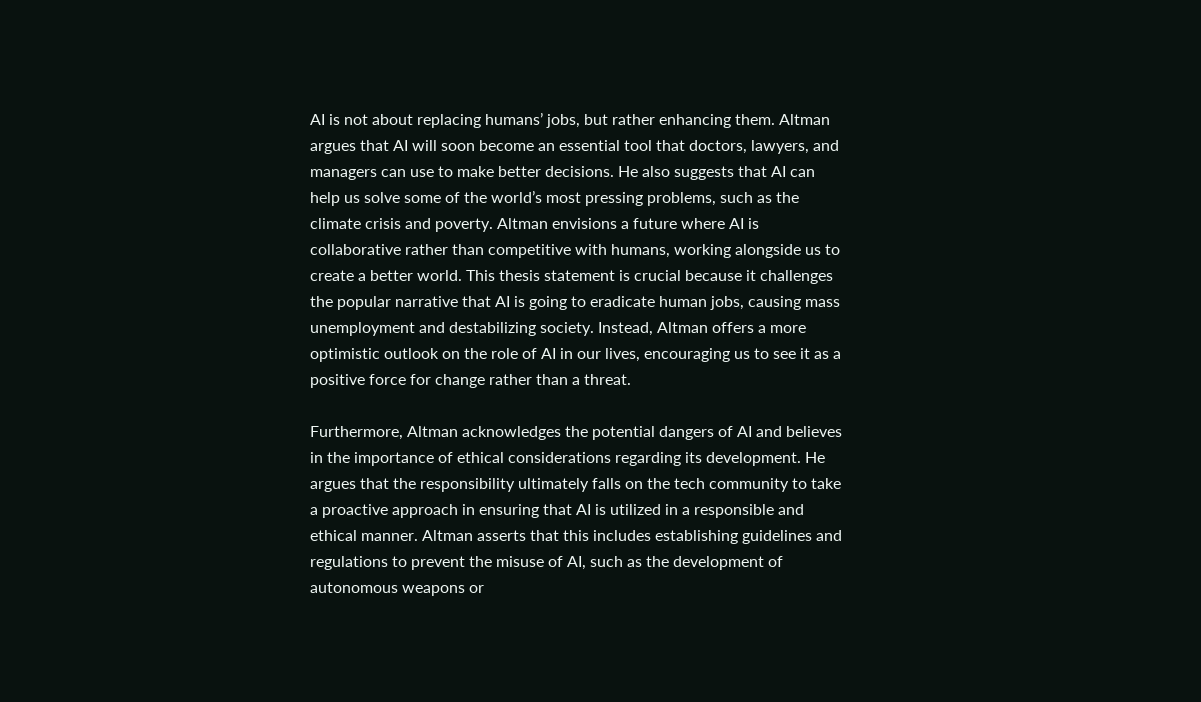AI is not about replacing humans’ jobs, but rather enhancing them. Altman argues that AI will soon become an essential tool that doctors, lawyers, and managers can use to make better decisions. He also suggests that AI can help us solve some of the world’s most pressing problems, such as the climate crisis and poverty. Altman envisions a future where AI is collaborative rather than competitive with humans, working alongside us to create a better world. This thesis statement is crucial because it challenges the popular narrative that AI is going to eradicate human jobs, causing mass unemployment and destabilizing society. Instead, Altman offers a more optimistic outlook on the role of AI in our lives, encouraging us to see it as a positive force for change rather than a threat.

Furthermore, Altman acknowledges the potential dangers of AI and believes in the importance of ethical considerations regarding its development. He argues that the responsibility ultimately falls on the tech community to take a proactive approach in ensuring that AI is utilized in a responsible and ethical manner. Altman asserts that this includes establishing guidelines and regulations to prevent the misuse of AI, such as the development of autonomous weapons or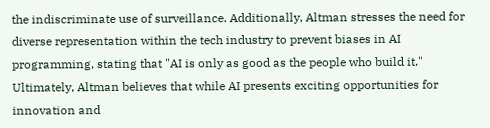the indiscriminate use of surveillance. Additionally, Altman stresses the need for diverse representation within the tech industry to prevent biases in AI programming, stating that "AI is only as good as the people who build it." Ultimately, Altman believes that while AI presents exciting opportunities for innovation and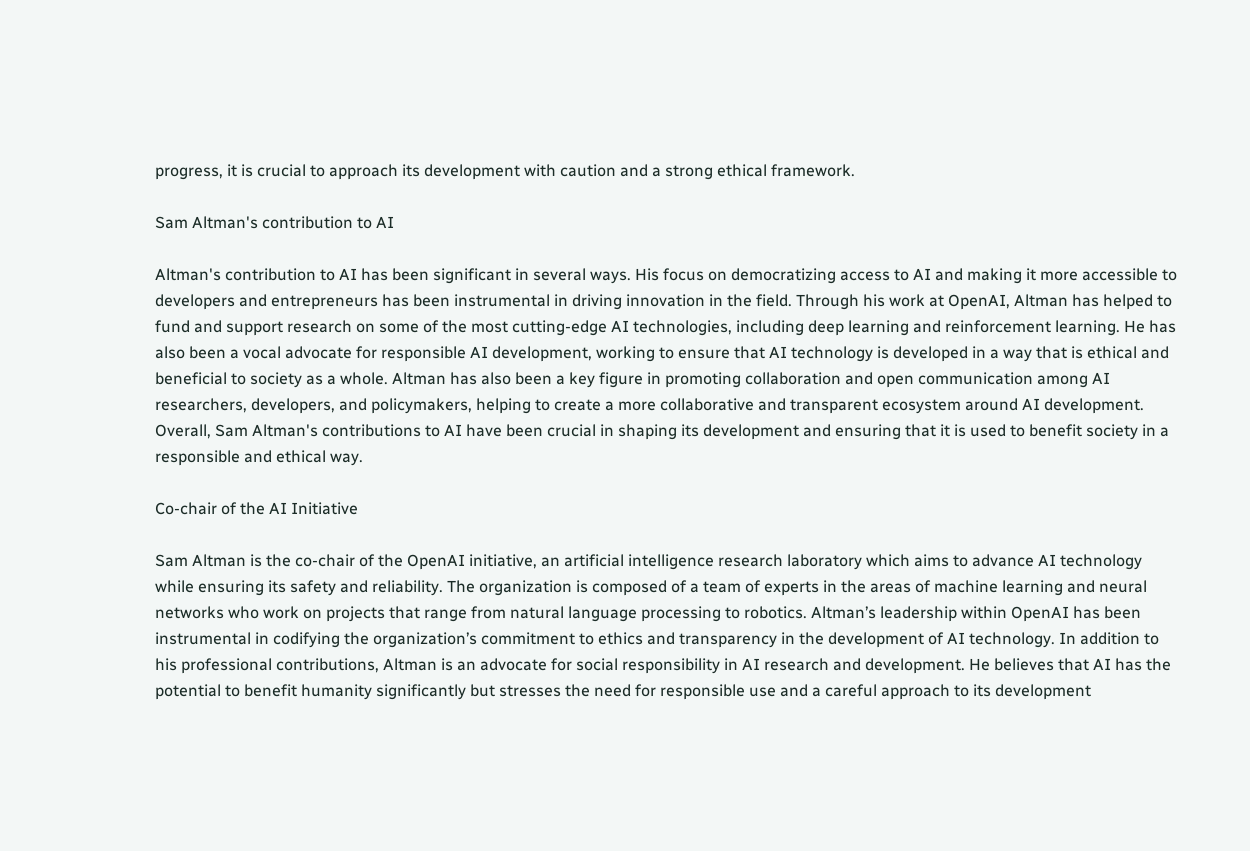progress, it is crucial to approach its development with caution and a strong ethical framework.

Sam Altman's contribution to AI

Altman's contribution to AI has been significant in several ways. His focus on democratizing access to AI and making it more accessible to developers and entrepreneurs has been instrumental in driving innovation in the field. Through his work at OpenAI, Altman has helped to fund and support research on some of the most cutting-edge AI technologies, including deep learning and reinforcement learning. He has also been a vocal advocate for responsible AI development, working to ensure that AI technology is developed in a way that is ethical and beneficial to society as a whole. Altman has also been a key figure in promoting collaboration and open communication among AI researchers, developers, and policymakers, helping to create a more collaborative and transparent ecosystem around AI development. Overall, Sam Altman's contributions to AI have been crucial in shaping its development and ensuring that it is used to benefit society in a responsible and ethical way.

Co-chair of the AI Initiative

Sam Altman is the co-chair of the OpenAI initiative, an artificial intelligence research laboratory which aims to advance AI technology while ensuring its safety and reliability. The organization is composed of a team of experts in the areas of machine learning and neural networks who work on projects that range from natural language processing to robotics. Altman’s leadership within OpenAI has been instrumental in codifying the organization’s commitment to ethics and transparency in the development of AI technology. In addition to his professional contributions, Altman is an advocate for social responsibility in AI research and development. He believes that AI has the potential to benefit humanity significantly but stresses the need for responsible use and a careful approach to its development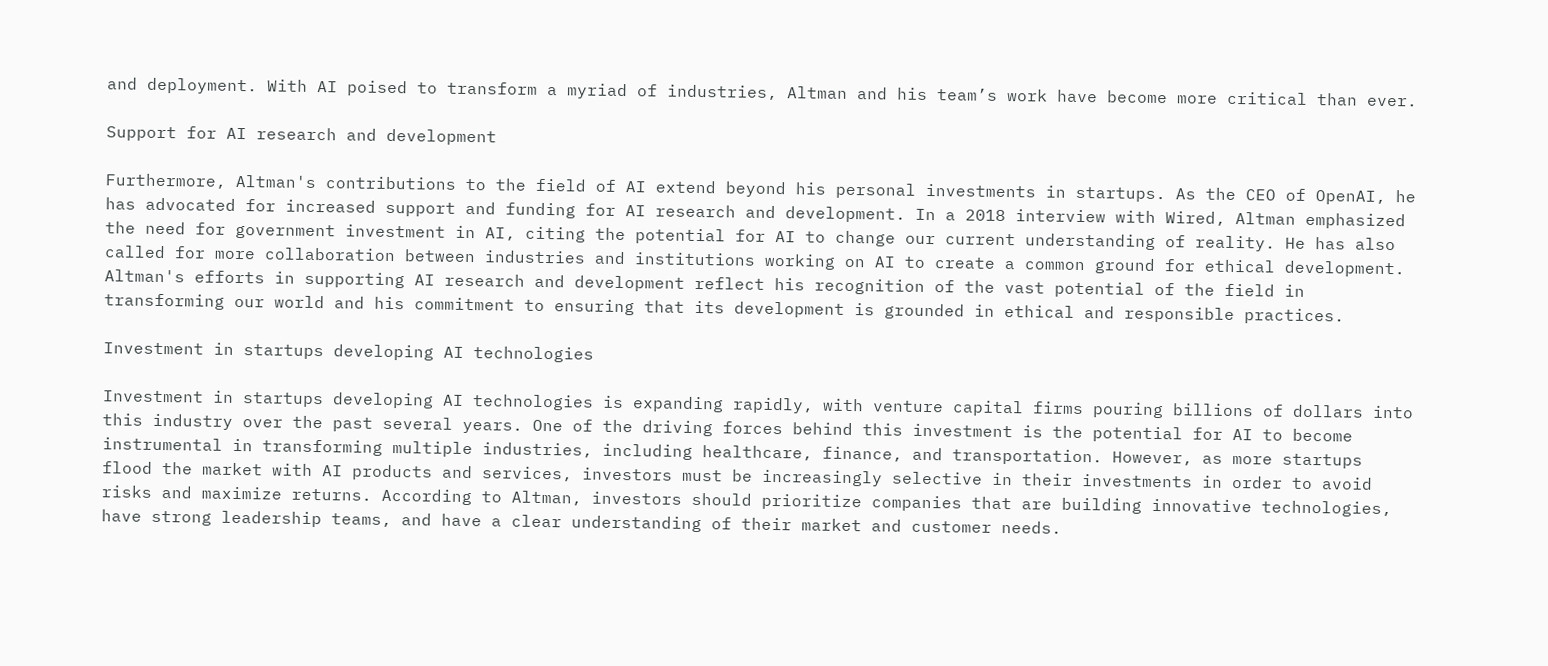and deployment. With AI poised to transform a myriad of industries, Altman and his team’s work have become more critical than ever.

Support for AI research and development

Furthermore, Altman's contributions to the field of AI extend beyond his personal investments in startups. As the CEO of OpenAI, he has advocated for increased support and funding for AI research and development. In a 2018 interview with Wired, Altman emphasized the need for government investment in AI, citing the potential for AI to change our current understanding of reality. He has also called for more collaboration between industries and institutions working on AI to create a common ground for ethical development. Altman's efforts in supporting AI research and development reflect his recognition of the vast potential of the field in transforming our world and his commitment to ensuring that its development is grounded in ethical and responsible practices.

Investment in startups developing AI technologies

Investment in startups developing AI technologies is expanding rapidly, with venture capital firms pouring billions of dollars into this industry over the past several years. One of the driving forces behind this investment is the potential for AI to become instrumental in transforming multiple industries, including healthcare, finance, and transportation. However, as more startups flood the market with AI products and services, investors must be increasingly selective in their investments in order to avoid risks and maximize returns. According to Altman, investors should prioritize companies that are building innovative technologies, have strong leadership teams, and have a clear understanding of their market and customer needs.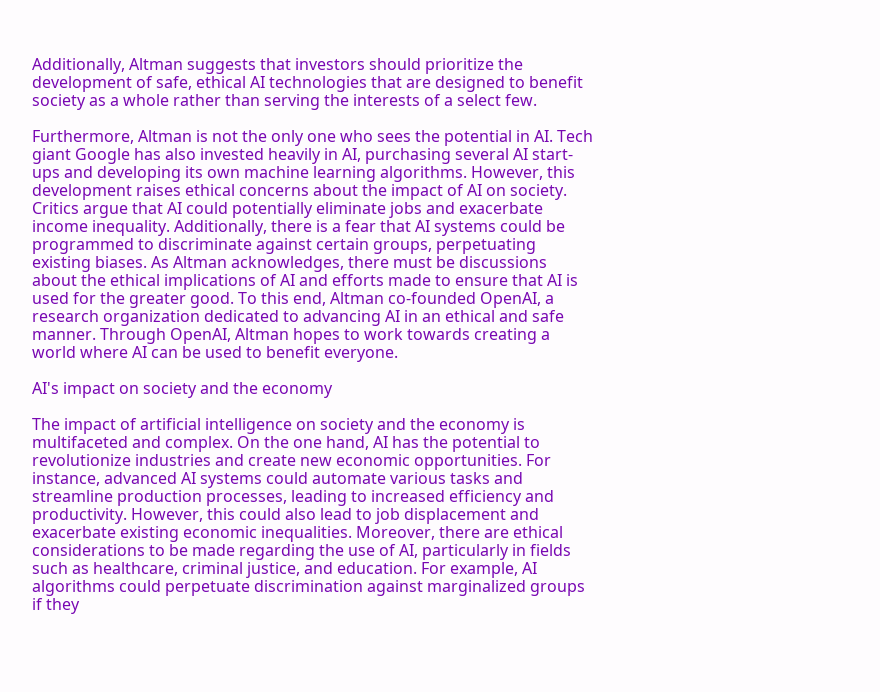Additionally, Altman suggests that investors should prioritize the development of safe, ethical AI technologies that are designed to benefit society as a whole rather than serving the interests of a select few.

Furthermore, Altman is not the only one who sees the potential in AI. Tech giant Google has also invested heavily in AI, purchasing several AI start-ups and developing its own machine learning algorithms. However, this development raises ethical concerns about the impact of AI on society. Critics argue that AI could potentially eliminate jobs and exacerbate income inequality. Additionally, there is a fear that AI systems could be programmed to discriminate against certain groups, perpetuating existing biases. As Altman acknowledges, there must be discussions about the ethical implications of AI and efforts made to ensure that AI is used for the greater good. To this end, Altman co-founded OpenAI, a research organization dedicated to advancing AI in an ethical and safe manner. Through OpenAI, Altman hopes to work towards creating a world where AI can be used to benefit everyone.

AI's impact on society and the economy

The impact of artificial intelligence on society and the economy is multifaceted and complex. On the one hand, AI has the potential to revolutionize industries and create new economic opportunities. For instance, advanced AI systems could automate various tasks and streamline production processes, leading to increased efficiency and productivity. However, this could also lead to job displacement and exacerbate existing economic inequalities. Moreover, there are ethical considerations to be made regarding the use of AI, particularly in fields such as healthcare, criminal justice, and education. For example, AI algorithms could perpetuate discrimination against marginalized groups if they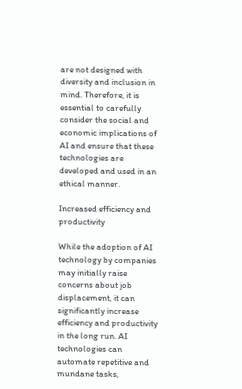are not designed with diversity and inclusion in mind. Therefore, it is essential to carefully consider the social and economic implications of AI and ensure that these technologies are developed and used in an ethical manner.

Increased efficiency and productivity

While the adoption of AI technology by companies may initially raise concerns about job displacement, it can significantly increase efficiency and productivity in the long run. AI technologies can automate repetitive and mundane tasks,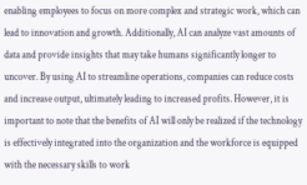enabling employees to focus on more complex and strategic work, which can lead to innovation and growth. Additionally, AI can analyze vast amounts of data and provide insights that may take humans significantly longer to uncover. By using AI to streamline operations, companies can reduce costs and increase output, ultimately leading to increased profits. However, it is important to note that the benefits of AI will only be realized if the technology is effectively integrated into the organization and the workforce is equipped with the necessary skills to work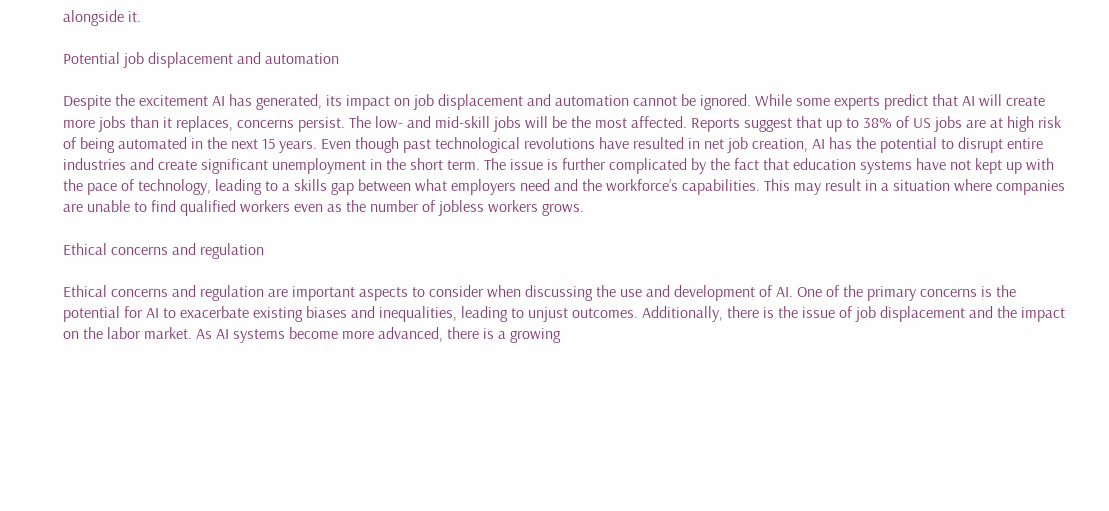alongside it.

Potential job displacement and automation

Despite the excitement AI has generated, its impact on job displacement and automation cannot be ignored. While some experts predict that AI will create more jobs than it replaces, concerns persist. The low- and mid-skill jobs will be the most affected. Reports suggest that up to 38% of US jobs are at high risk of being automated in the next 15 years. Even though past technological revolutions have resulted in net job creation, AI has the potential to disrupt entire industries and create significant unemployment in the short term. The issue is further complicated by the fact that education systems have not kept up with the pace of technology, leading to a skills gap between what employers need and the workforce’s capabilities. This may result in a situation where companies are unable to find qualified workers even as the number of jobless workers grows.

Ethical concerns and regulation

Ethical concerns and regulation are important aspects to consider when discussing the use and development of AI. One of the primary concerns is the potential for AI to exacerbate existing biases and inequalities, leading to unjust outcomes. Additionally, there is the issue of job displacement and the impact on the labor market. As AI systems become more advanced, there is a growing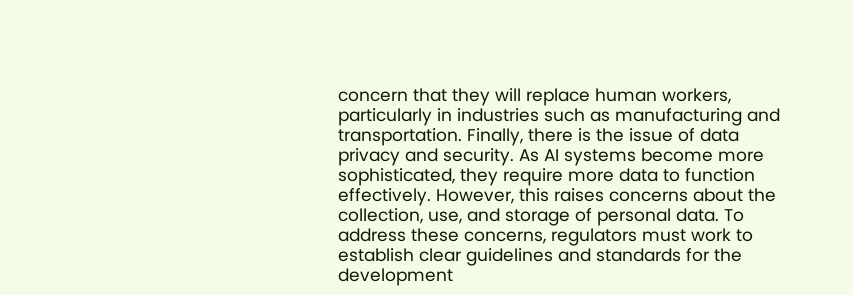concern that they will replace human workers, particularly in industries such as manufacturing and transportation. Finally, there is the issue of data privacy and security. As AI systems become more sophisticated, they require more data to function effectively. However, this raises concerns about the collection, use, and storage of personal data. To address these concerns, regulators must work to establish clear guidelines and standards for the development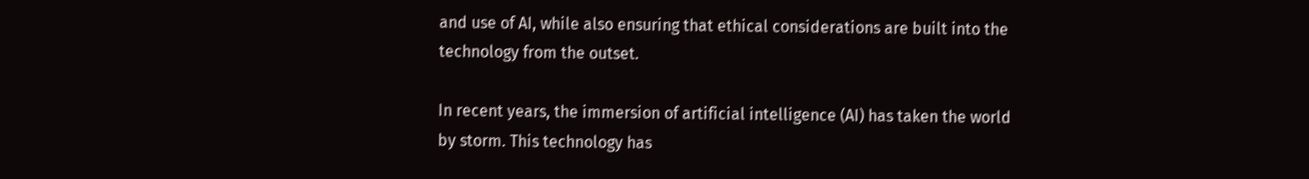and use of AI, while also ensuring that ethical considerations are built into the technology from the outset.

In recent years, the immersion of artificial intelligence (AI) has taken the world by storm. This technology has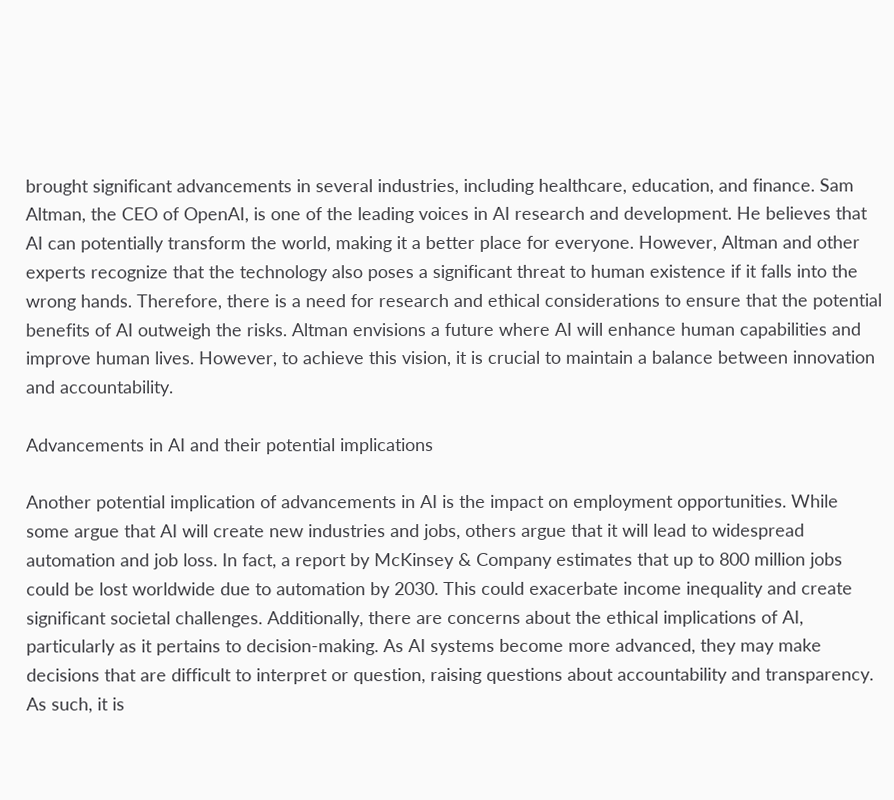brought significant advancements in several industries, including healthcare, education, and finance. Sam Altman, the CEO of OpenAI, is one of the leading voices in AI research and development. He believes that AI can potentially transform the world, making it a better place for everyone. However, Altman and other experts recognize that the technology also poses a significant threat to human existence if it falls into the wrong hands. Therefore, there is a need for research and ethical considerations to ensure that the potential benefits of AI outweigh the risks. Altman envisions a future where AI will enhance human capabilities and improve human lives. However, to achieve this vision, it is crucial to maintain a balance between innovation and accountability.

Advancements in AI and their potential implications

Another potential implication of advancements in AI is the impact on employment opportunities. While some argue that AI will create new industries and jobs, others argue that it will lead to widespread automation and job loss. In fact, a report by McKinsey & Company estimates that up to 800 million jobs could be lost worldwide due to automation by 2030. This could exacerbate income inequality and create significant societal challenges. Additionally, there are concerns about the ethical implications of AI, particularly as it pertains to decision-making. As AI systems become more advanced, they may make decisions that are difficult to interpret or question, raising questions about accountability and transparency. As such, it is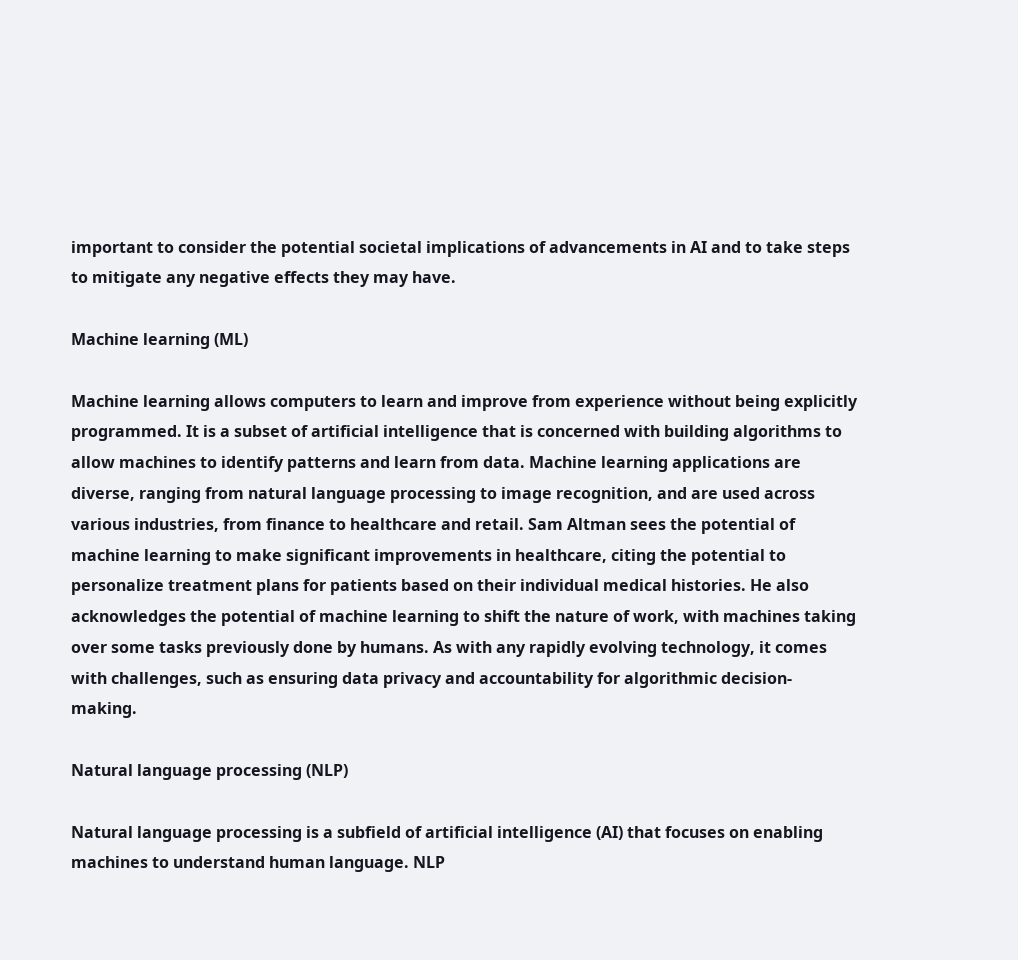important to consider the potential societal implications of advancements in AI and to take steps to mitigate any negative effects they may have.

Machine learning (ML)

Machine learning allows computers to learn and improve from experience without being explicitly programmed. It is a subset of artificial intelligence that is concerned with building algorithms to allow machines to identify patterns and learn from data. Machine learning applications are diverse, ranging from natural language processing to image recognition, and are used across various industries, from finance to healthcare and retail. Sam Altman sees the potential of machine learning to make significant improvements in healthcare, citing the potential to personalize treatment plans for patients based on their individual medical histories. He also acknowledges the potential of machine learning to shift the nature of work, with machines taking over some tasks previously done by humans. As with any rapidly evolving technology, it comes with challenges, such as ensuring data privacy and accountability for algorithmic decision-making.

Natural language processing (NLP)

Natural language processing is a subfield of artificial intelligence (AI) that focuses on enabling machines to understand human language. NLP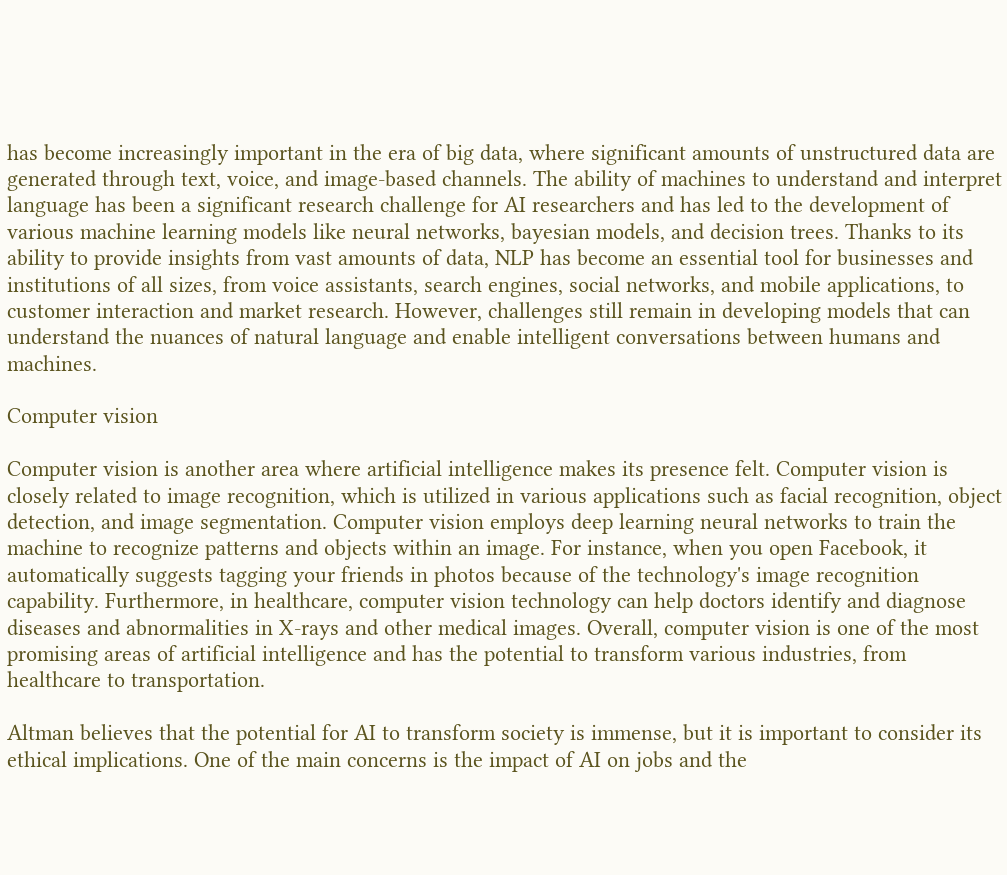has become increasingly important in the era of big data, where significant amounts of unstructured data are generated through text, voice, and image-based channels. The ability of machines to understand and interpret language has been a significant research challenge for AI researchers and has led to the development of various machine learning models like neural networks, bayesian models, and decision trees. Thanks to its ability to provide insights from vast amounts of data, NLP has become an essential tool for businesses and institutions of all sizes, from voice assistants, search engines, social networks, and mobile applications, to customer interaction and market research. However, challenges still remain in developing models that can understand the nuances of natural language and enable intelligent conversations between humans and machines.

Computer vision

Computer vision is another area where artificial intelligence makes its presence felt. Computer vision is closely related to image recognition, which is utilized in various applications such as facial recognition, object detection, and image segmentation. Computer vision employs deep learning neural networks to train the machine to recognize patterns and objects within an image. For instance, when you open Facebook, it automatically suggests tagging your friends in photos because of the technology's image recognition capability. Furthermore, in healthcare, computer vision technology can help doctors identify and diagnose diseases and abnormalities in X-rays and other medical images. Overall, computer vision is one of the most promising areas of artificial intelligence and has the potential to transform various industries, from healthcare to transportation.

Altman believes that the potential for AI to transform society is immense, but it is important to consider its ethical implications. One of the main concerns is the impact of AI on jobs and the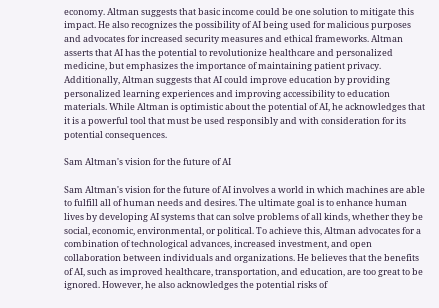economy. Altman suggests that basic income could be one solution to mitigate this impact. He also recognizes the possibility of AI being used for malicious purposes and advocates for increased security measures and ethical frameworks. Altman asserts that AI has the potential to revolutionize healthcare and personalized medicine, but emphasizes the importance of maintaining patient privacy. Additionally, Altman suggests that AI could improve education by providing personalized learning experiences and improving accessibility to education materials. While Altman is optimistic about the potential of AI, he acknowledges that it is a powerful tool that must be used responsibly and with consideration for its potential consequences.

Sam Altman's vision for the future of AI

Sam Altman's vision for the future of AI involves a world in which machines are able to fulfill all of human needs and desires. The ultimate goal is to enhance human lives by developing AI systems that can solve problems of all kinds, whether they be social, economic, environmental, or political. To achieve this, Altman advocates for a combination of technological advances, increased investment, and open collaboration between individuals and organizations. He believes that the benefits of AI, such as improved healthcare, transportation, and education, are too great to be ignored. However, he also acknowledges the potential risks of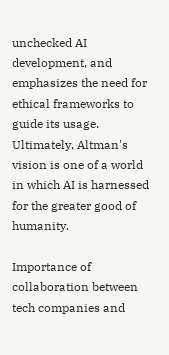unchecked AI development, and emphasizes the need for ethical frameworks to guide its usage. Ultimately, Altman's vision is one of a world in which AI is harnessed for the greater good of humanity.

Importance of collaboration between tech companies and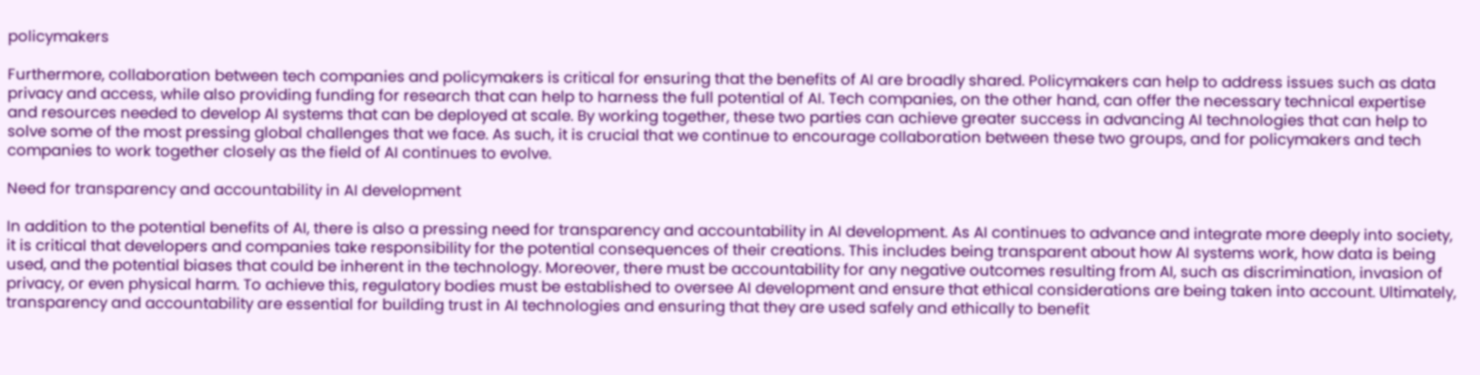policymakers

Furthermore, collaboration between tech companies and policymakers is critical for ensuring that the benefits of AI are broadly shared. Policymakers can help to address issues such as data privacy and access, while also providing funding for research that can help to harness the full potential of AI. Tech companies, on the other hand, can offer the necessary technical expertise and resources needed to develop AI systems that can be deployed at scale. By working together, these two parties can achieve greater success in advancing AI technologies that can help to solve some of the most pressing global challenges that we face. As such, it is crucial that we continue to encourage collaboration between these two groups, and for policymakers and tech companies to work together closely as the field of AI continues to evolve.

Need for transparency and accountability in AI development

In addition to the potential benefits of AI, there is also a pressing need for transparency and accountability in AI development. As AI continues to advance and integrate more deeply into society, it is critical that developers and companies take responsibility for the potential consequences of their creations. This includes being transparent about how AI systems work, how data is being used, and the potential biases that could be inherent in the technology. Moreover, there must be accountability for any negative outcomes resulting from AI, such as discrimination, invasion of privacy, or even physical harm. To achieve this, regulatory bodies must be established to oversee AI development and ensure that ethical considerations are being taken into account. Ultimately, transparency and accountability are essential for building trust in AI technologies and ensuring that they are used safely and ethically to benefit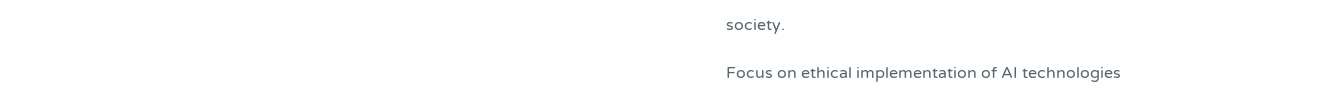society.

Focus on ethical implementation of AI technologies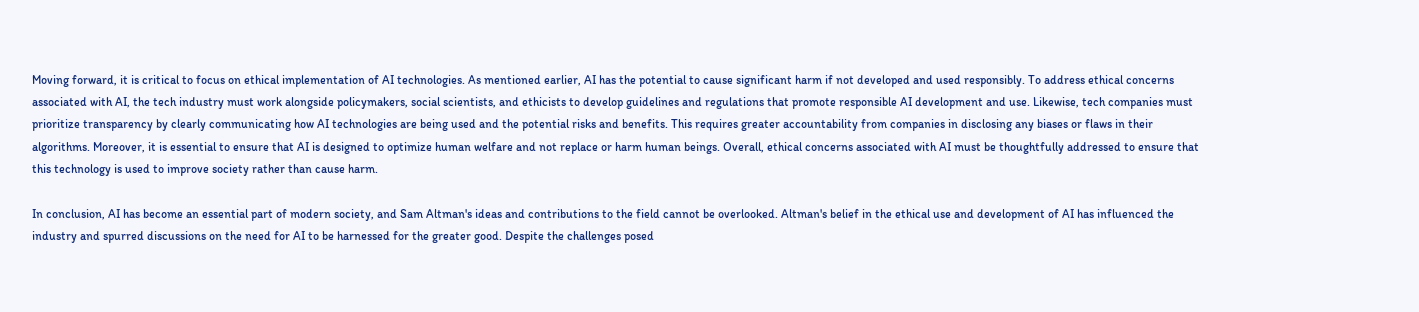Moving forward, it is critical to focus on ethical implementation of AI technologies. As mentioned earlier, AI has the potential to cause significant harm if not developed and used responsibly. To address ethical concerns associated with AI, the tech industry must work alongside policymakers, social scientists, and ethicists to develop guidelines and regulations that promote responsible AI development and use. Likewise, tech companies must prioritize transparency by clearly communicating how AI technologies are being used and the potential risks and benefits. This requires greater accountability from companies in disclosing any biases or flaws in their algorithms. Moreover, it is essential to ensure that AI is designed to optimize human welfare and not replace or harm human beings. Overall, ethical concerns associated with AI must be thoughtfully addressed to ensure that this technology is used to improve society rather than cause harm.

In conclusion, AI has become an essential part of modern society, and Sam Altman's ideas and contributions to the field cannot be overlooked. Altman's belief in the ethical use and development of AI has influenced the industry and spurred discussions on the need for AI to be harnessed for the greater good. Despite the challenges posed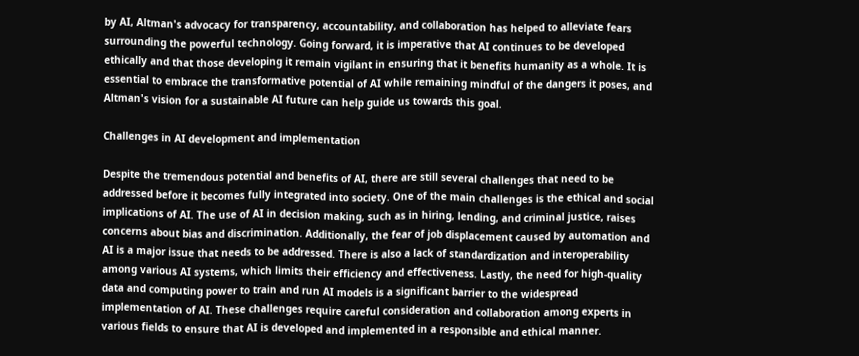by AI, Altman's advocacy for transparency, accountability, and collaboration has helped to alleviate fears surrounding the powerful technology. Going forward, it is imperative that AI continues to be developed ethically and that those developing it remain vigilant in ensuring that it benefits humanity as a whole. It is essential to embrace the transformative potential of AI while remaining mindful of the dangers it poses, and Altman's vision for a sustainable AI future can help guide us towards this goal.

Challenges in AI development and implementation

Despite the tremendous potential and benefits of AI, there are still several challenges that need to be addressed before it becomes fully integrated into society. One of the main challenges is the ethical and social implications of AI. The use of AI in decision making, such as in hiring, lending, and criminal justice, raises concerns about bias and discrimination. Additionally, the fear of job displacement caused by automation and AI is a major issue that needs to be addressed. There is also a lack of standardization and interoperability among various AI systems, which limits their efficiency and effectiveness. Lastly, the need for high-quality data and computing power to train and run AI models is a significant barrier to the widespread implementation of AI. These challenges require careful consideration and collaboration among experts in various fields to ensure that AI is developed and implemented in a responsible and ethical manner.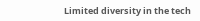Limited diversity in the tech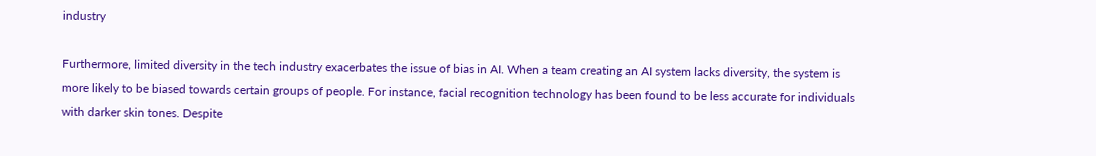industry

Furthermore, limited diversity in the tech industry exacerbates the issue of bias in AI. When a team creating an AI system lacks diversity, the system is more likely to be biased towards certain groups of people. For instance, facial recognition technology has been found to be less accurate for individuals with darker skin tones. Despite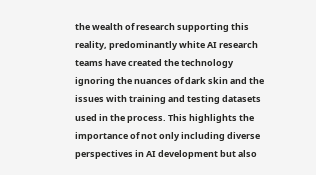the wealth of research supporting this reality, predominantly white AI research teams have created the technology ignoring the nuances of dark skin and the issues with training and testing datasets used in the process. This highlights the importance of not only including diverse perspectives in AI development but also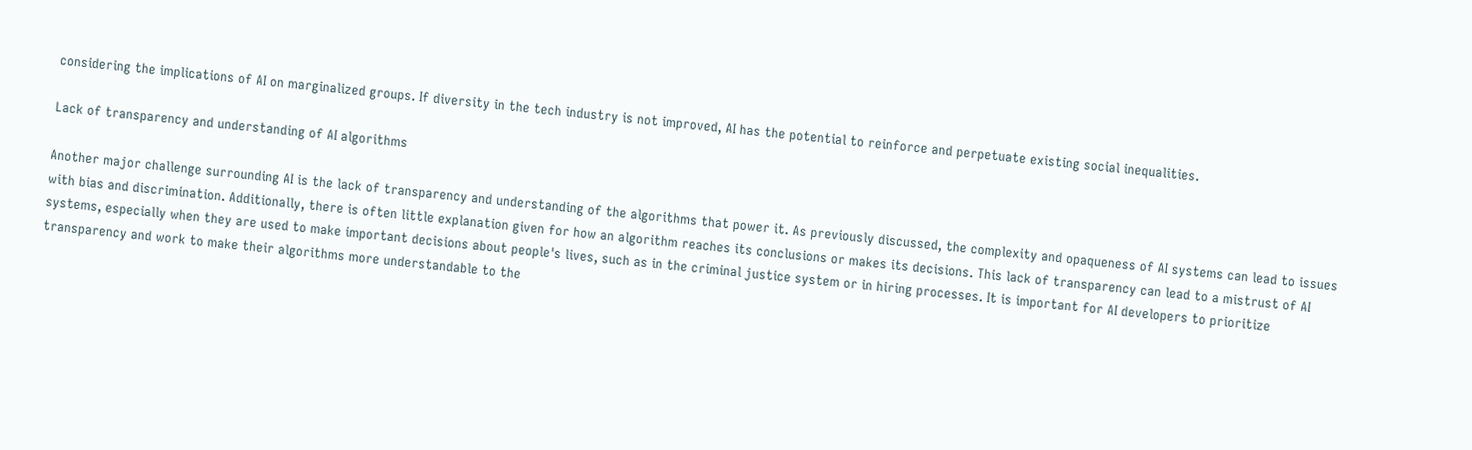considering the implications of AI on marginalized groups. If diversity in the tech industry is not improved, AI has the potential to reinforce and perpetuate existing social inequalities.

Lack of transparency and understanding of AI algorithms

Another major challenge surrounding AI is the lack of transparency and understanding of the algorithms that power it. As previously discussed, the complexity and opaqueness of AI systems can lead to issues with bias and discrimination. Additionally, there is often little explanation given for how an algorithm reaches its conclusions or makes its decisions. This lack of transparency can lead to a mistrust of AI systems, especially when they are used to make important decisions about people's lives, such as in the criminal justice system or in hiring processes. It is important for AI developers to prioritize transparency and work to make their algorithms more understandable to the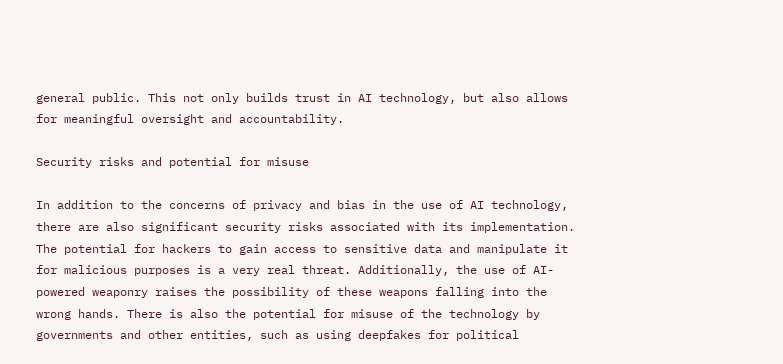general public. This not only builds trust in AI technology, but also allows for meaningful oversight and accountability.

Security risks and potential for misuse

In addition to the concerns of privacy and bias in the use of AI technology, there are also significant security risks associated with its implementation. The potential for hackers to gain access to sensitive data and manipulate it for malicious purposes is a very real threat. Additionally, the use of AI-powered weaponry raises the possibility of these weapons falling into the wrong hands. There is also the potential for misuse of the technology by governments and other entities, such as using deepfakes for political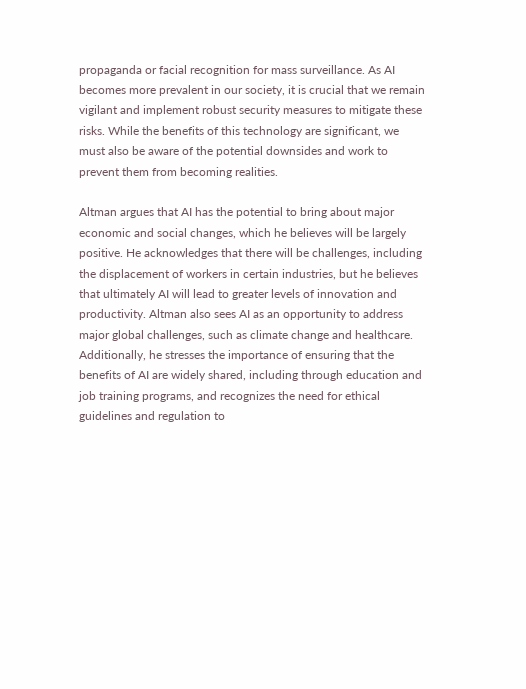propaganda or facial recognition for mass surveillance. As AI becomes more prevalent in our society, it is crucial that we remain vigilant and implement robust security measures to mitigate these risks. While the benefits of this technology are significant, we must also be aware of the potential downsides and work to prevent them from becoming realities.

Altman argues that AI has the potential to bring about major economic and social changes, which he believes will be largely positive. He acknowledges that there will be challenges, including the displacement of workers in certain industries, but he believes that ultimately AI will lead to greater levels of innovation and productivity. Altman also sees AI as an opportunity to address major global challenges, such as climate change and healthcare. Additionally, he stresses the importance of ensuring that the benefits of AI are widely shared, including through education and job training programs, and recognizes the need for ethical guidelines and regulation to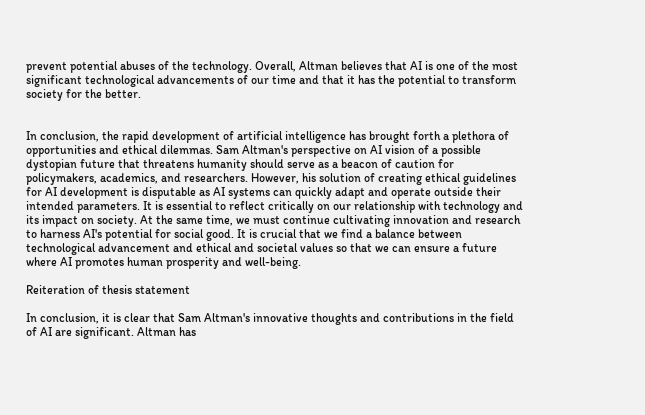prevent potential abuses of the technology. Overall, Altman believes that AI is one of the most significant technological advancements of our time and that it has the potential to transform society for the better.


In conclusion, the rapid development of artificial intelligence has brought forth a plethora of opportunities and ethical dilemmas. Sam Altman's perspective on AI vision of a possible dystopian future that threatens humanity should serve as a beacon of caution for policymakers, academics, and researchers. However, his solution of creating ethical guidelines for AI development is disputable as AI systems can quickly adapt and operate outside their intended parameters. It is essential to reflect critically on our relationship with technology and its impact on society. At the same time, we must continue cultivating innovation and research to harness AI's potential for social good. It is crucial that we find a balance between technological advancement and ethical and societal values so that we can ensure a future where AI promotes human prosperity and well-being.

Reiteration of thesis statement

In conclusion, it is clear that Sam Altman's innovative thoughts and contributions in the field of AI are significant. Altman has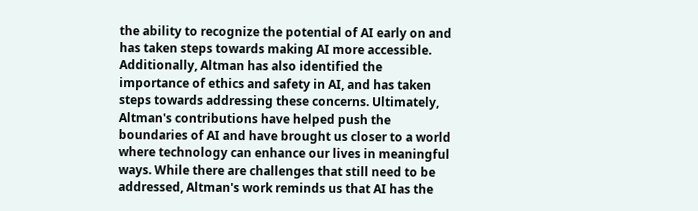the ability to recognize the potential of AI early on and has taken steps towards making AI more accessible. Additionally, Altman has also identified the importance of ethics and safety in AI, and has taken steps towards addressing these concerns. Ultimately, Altman's contributions have helped push the boundaries of AI and have brought us closer to a world where technology can enhance our lives in meaningful ways. While there are challenges that still need to be addressed, Altman's work reminds us that AI has the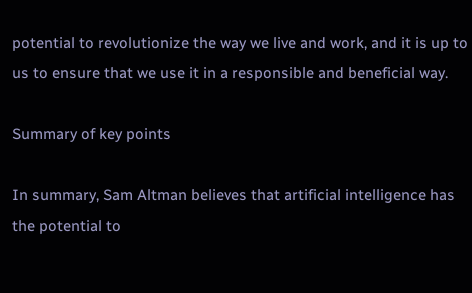potential to revolutionize the way we live and work, and it is up to us to ensure that we use it in a responsible and beneficial way.

Summary of key points

In summary, Sam Altman believes that artificial intelligence has the potential to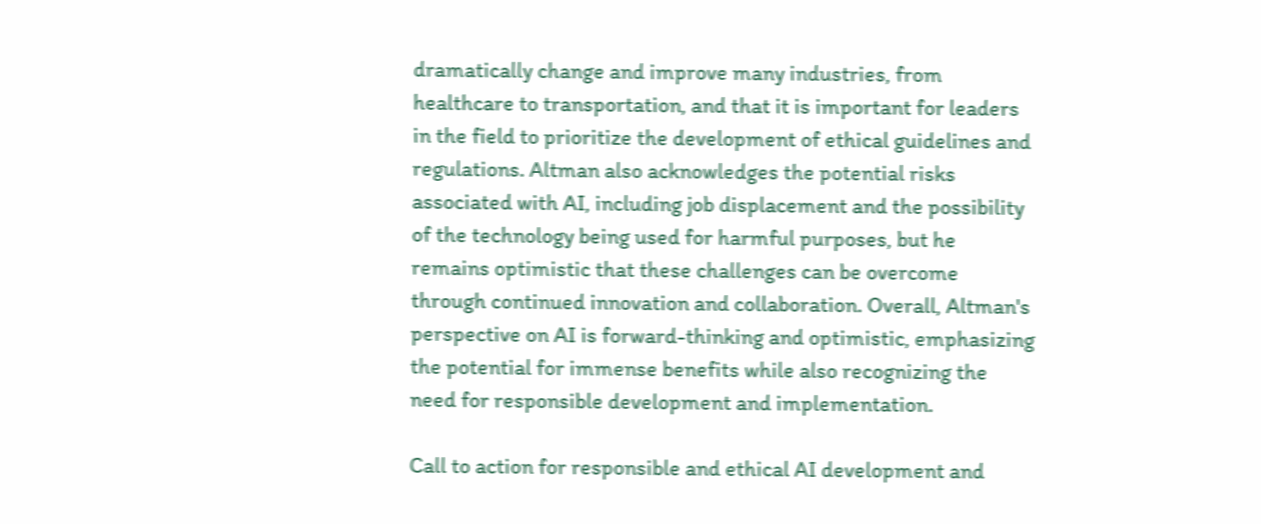dramatically change and improve many industries, from healthcare to transportation, and that it is important for leaders in the field to prioritize the development of ethical guidelines and regulations. Altman also acknowledges the potential risks associated with AI, including job displacement and the possibility of the technology being used for harmful purposes, but he remains optimistic that these challenges can be overcome through continued innovation and collaboration. Overall, Altman's perspective on AI is forward-thinking and optimistic, emphasizing the potential for immense benefits while also recognizing the need for responsible development and implementation.

Call to action for responsible and ethical AI development and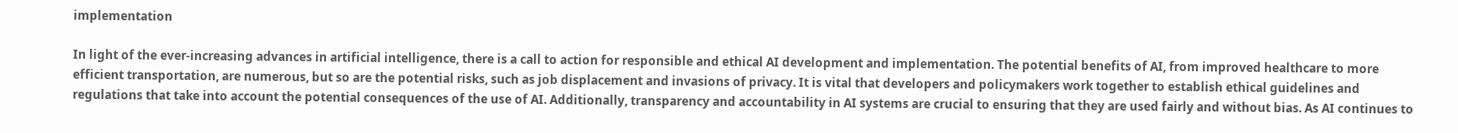implementation

In light of the ever-increasing advances in artificial intelligence, there is a call to action for responsible and ethical AI development and implementation. The potential benefits of AI, from improved healthcare to more efficient transportation, are numerous, but so are the potential risks, such as job displacement and invasions of privacy. It is vital that developers and policymakers work together to establish ethical guidelines and regulations that take into account the potential consequences of the use of AI. Additionally, transparency and accountability in AI systems are crucial to ensuring that they are used fairly and without bias. As AI continues to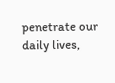penetrate our daily lives,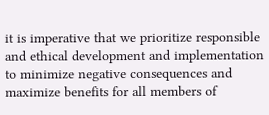it is imperative that we prioritize responsible and ethical development and implementation to minimize negative consequences and maximize benefits for all members of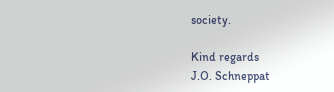society.

Kind regards
J.O. Schneppat